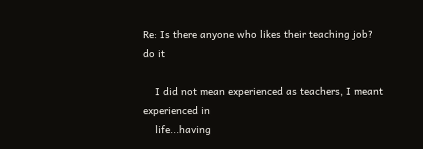Re: Is there anyone who likes their teaching job?
do it

    I did not mean experienced as teachers, I meant experienced in
    life...having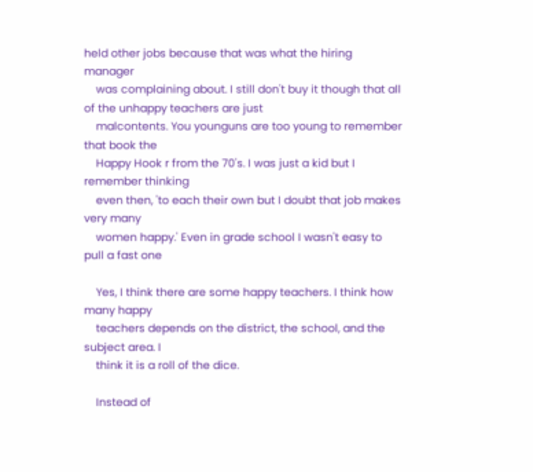held other jobs because that was what the hiring manager
    was complaining about. I still don't buy it though that all of the unhappy teachers are just
    malcontents. You younguns are too young to remember that book the
    Happy Hook r from the 70's. I was just a kid but I remember thinking
    even then, 'to each their own but I doubt that job makes very many
    women happy.' Even in grade school I wasn't easy to pull a fast one

    Yes, I think there are some happy teachers. I think how many happy
    teachers depends on the district, the school, and the subject area. I
    think it is a roll of the dice.

    Instead of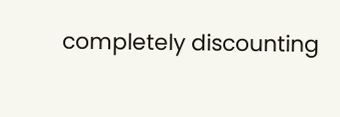completely discounting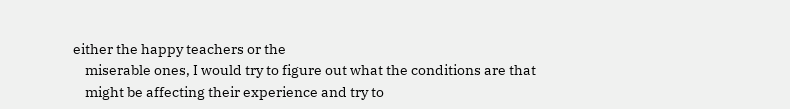either the happy teachers or the
    miserable ones, I would try to figure out what the conditions are that
    might be affecting their experience and try to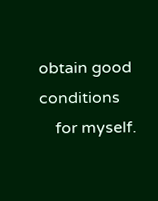obtain good conditions
    for myself.